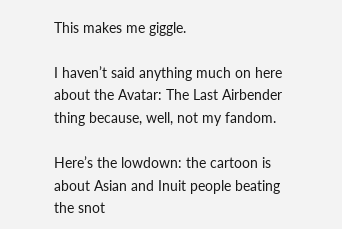This makes me giggle.

I haven’t said anything much on here about the Avatar: The Last Airbender thing because, well, not my fandom.

Here’s the lowdown: the cartoon is about Asian and Inuit people beating the snot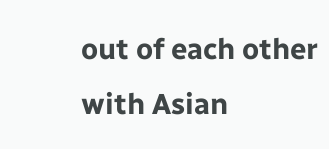out of each other with Asian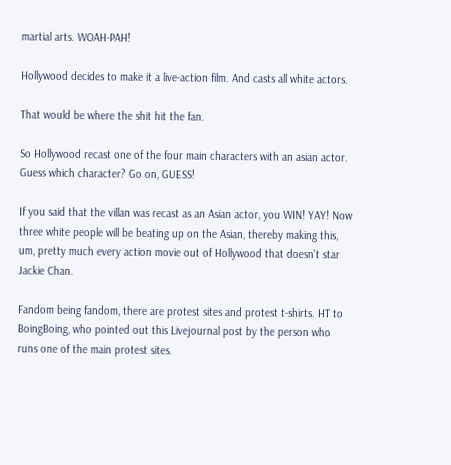martial arts. WOAH-PAH!

Hollywood decides to make it a live-action film. And casts all white actors.

That would be where the shit hit the fan.

So Hollywood recast one of the four main characters with an asian actor. Guess which character? Go on, GUESS!

If you said that the villan was recast as an Asian actor, you WIN! YAY! Now three white people will be beating up on the Asian, thereby making this, um, pretty much every action movie out of Hollywood that doesn’t star Jackie Chan.

Fandom being fandom, there are protest sites and protest t-shirts. HT to BoingBoing, who pointed out this Livejournal post by the person who runs one of the main protest sites.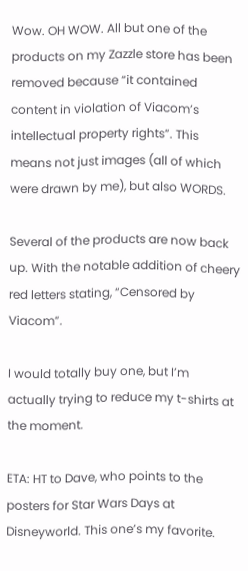Wow. OH WOW. All but one of the products on my Zazzle store has been removed because “it contained content in violation of Viacom’s intellectual property rights”. This means not just images (all of which were drawn by me), but also WORDS.

Several of the products are now back up. With the notable addition of cheery red letters stating, “Censored by Viacom”.

I would totally buy one, but I’m actually trying to reduce my t-shirts at the moment.

ETA: HT to Dave, who points to the posters for Star Wars Days at Disneyworld. This one’s my favorite.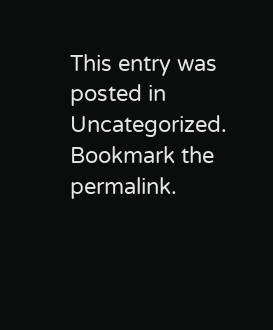This entry was posted in Uncategorized. Bookmark the permalink.